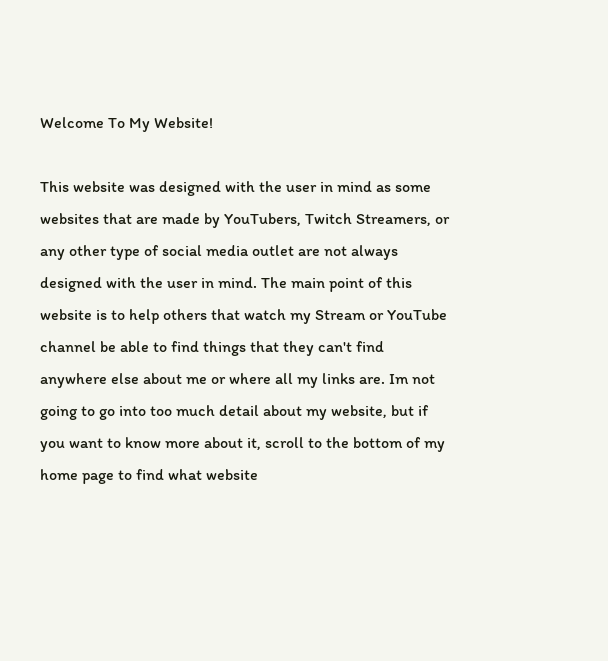Welcome To My Website!

This website was designed with the user in mind as some websites that are made by YouTubers, Twitch Streamers, or any other type of social media outlet are not always designed with the user in mind. The main point of this website is to help others that watch my Stream or YouTube channel be able to find things that they can't find anywhere else about me or where all my links are. Im not going to go into too much detail about my website, but if you want to know more about it, scroll to the bottom of my home page to find what website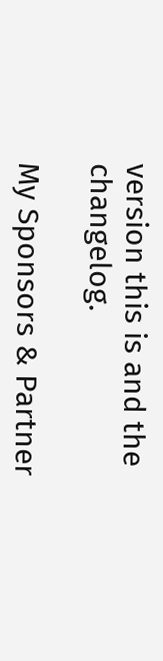version this is and the changelog.

My Sponsors & Partner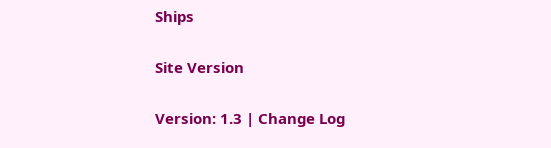Ships

Site Version

Version: 1.3 | Change Log